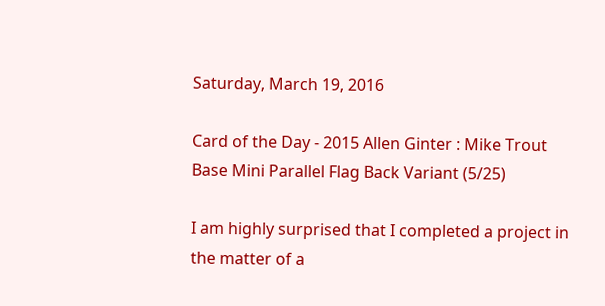Saturday, March 19, 2016

Card of the Day - 2015 Allen Ginter : Mike Trout Base Mini Parallel Flag Back Variant (5/25)

I am highly surprised that I completed a project in the matter of a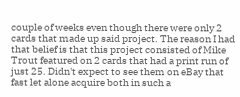couple of weeks even though there were only 2 cards that made up said project. The reason I had that belief is that this project consisted of Mike Trout featured on 2 cards that had a print run of just 25. Didn't expect to see them on eBay that fast let alone acquire both in such a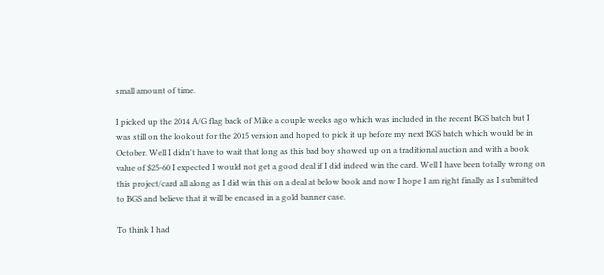small amount of time.

I picked up the 2014 A/G flag back of Mike a couple weeks ago which was included in the recent BGS batch but I was still on the lookout for the 2015 version and hoped to pick it up before my next BGS batch which would be in October. Well I didn't have to wait that long as this bad boy showed up on a traditional auction and with a book value of $25-60 I expected I would not get a good deal if I did indeed win the card. Well I have been totally wrong on this project/card all along as I did win this on a deal at below book and now I hope I am right finally as I submitted to BGS and believe that it will be encased in a gold banner case.

To think I had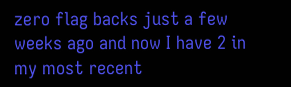zero flag backs just a few weeks ago and now I have 2 in my most recent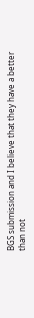BGS submission and I believe that they have a better than not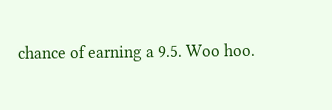chance of earning a 9.5. Woo hoo.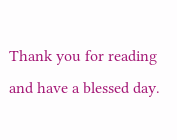Thank you for reading and have a blessed day.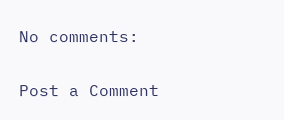No comments:

Post a Comment